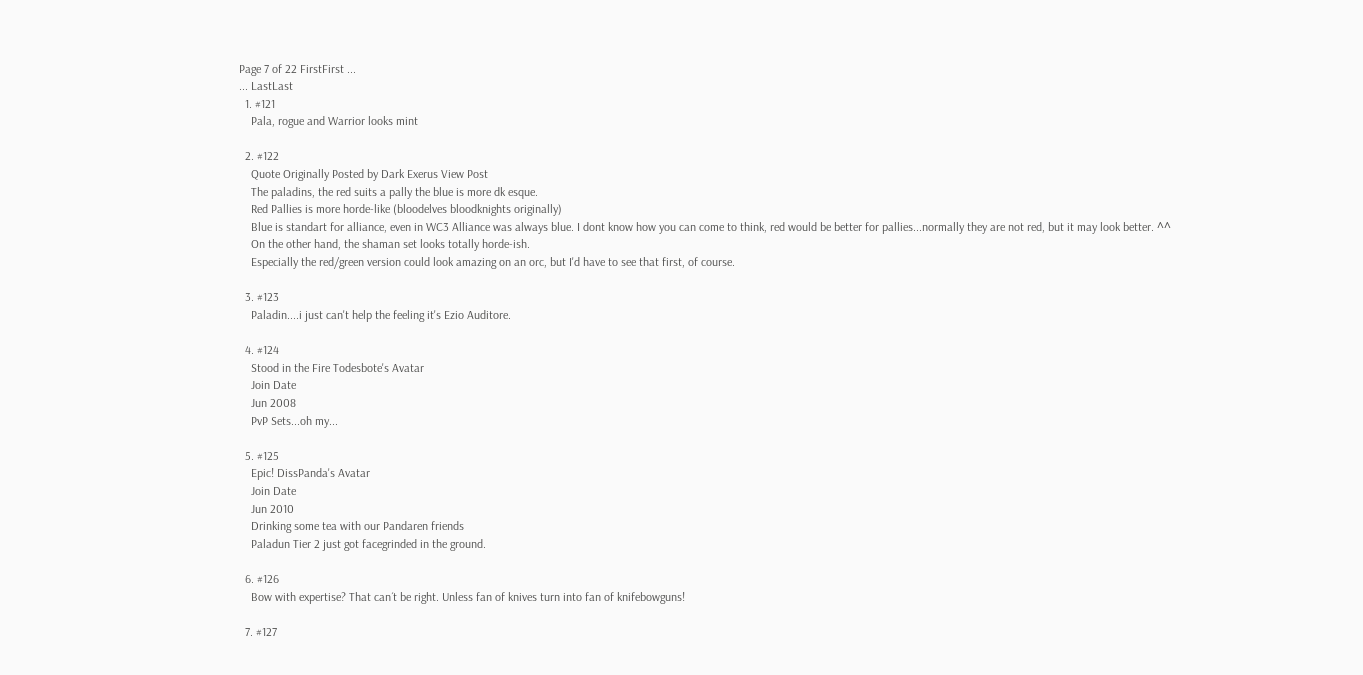Page 7 of 22 FirstFirst ...
... LastLast
  1. #121
    Pala, rogue and Warrior looks mint

  2. #122
    Quote Originally Posted by Dark Exerus View Post
    The paladins, the red suits a pally the blue is more dk esque.
    Red Pallies is more horde-like (bloodelves bloodknights originally)
    Blue is standart for alliance, even in WC3 Alliance was always blue. I dont know how you can come to think, red would be better for pallies...normally they are not red, but it may look better. ^^
    On the other hand, the shaman set looks totally horde-ish.
    Especially the red/green version could look amazing on an orc, but I'd have to see that first, of course.

  3. #123
    Paladin....i just can't help the feeling it's Ezio Auditore.

  4. #124
    Stood in the Fire Todesbote's Avatar
    Join Date
    Jun 2008
    PvP Sets...oh my...

  5. #125
    Epic! DissPanda's Avatar
    Join Date
    Jun 2010
    Drinking some tea with our Pandaren friends
    Paladun Tier 2 just got facegrinded in the ground.

  6. #126
    Bow with expertise? That can´t be right. Unless fan of knives turn into fan of knifebowguns!

  7. #127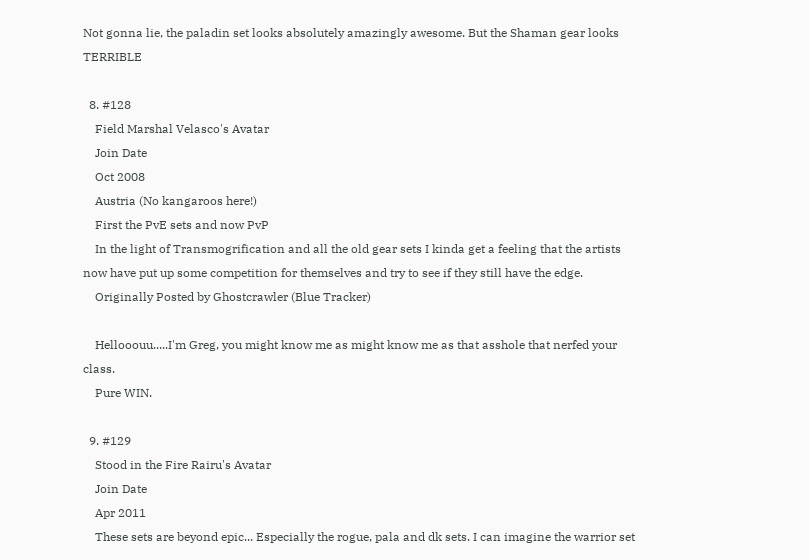Not gonna lie, the paladin set looks absolutely amazingly awesome. But the Shaman gear looks TERRIBLE

  8. #128
    Field Marshal Velasco's Avatar
    Join Date
    Oct 2008
    Austria (No kangaroos here!)
    First the PvE sets and now PvP
    In the light of Transmogrification and all the old gear sets I kinda get a feeling that the artists now have put up some competition for themselves and try to see if they still have the edge.
    Originally Posted by Ghostcrawler (Blue Tracker)

    Hellooouu.....I'm Greg, you might know me as might know me as that asshole that nerfed your class.
    Pure WIN.

  9. #129
    Stood in the Fire Rairu's Avatar
    Join Date
    Apr 2011
    These sets are beyond epic... Especially the rogue, pala and dk sets. I can imagine the warrior set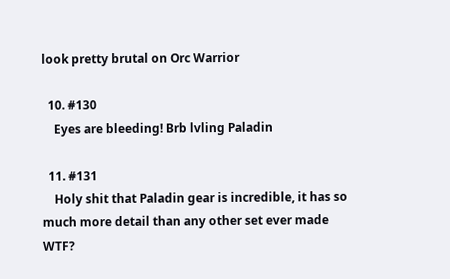look pretty brutal on Orc Warrior

  10. #130
    Eyes are bleeding! Brb lvling Paladin

  11. #131
    Holy shit that Paladin gear is incredible, it has so much more detail than any other set ever made WTF?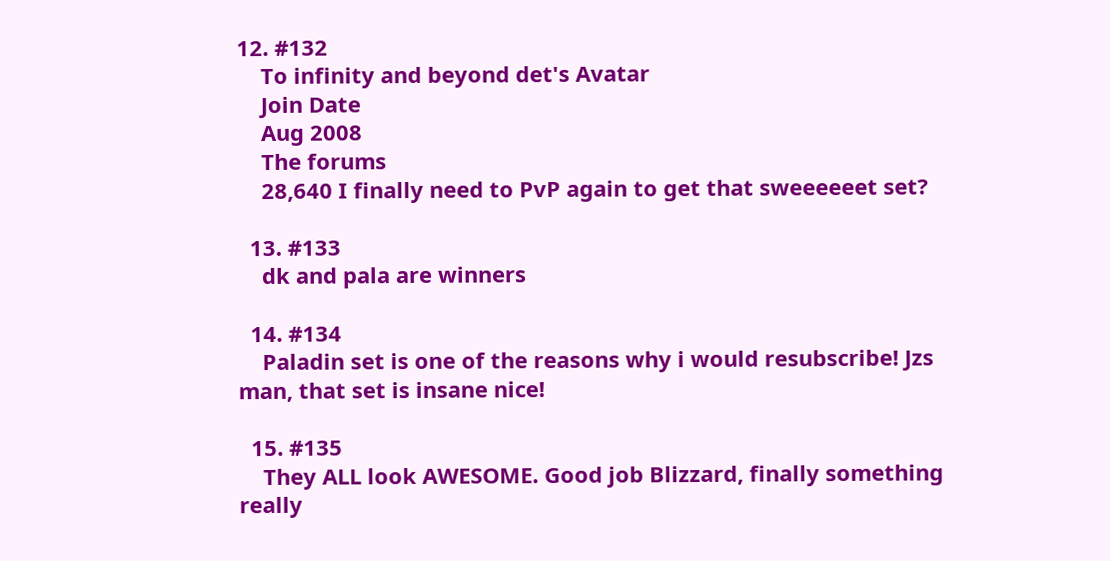12. #132
    To infinity and beyond det's Avatar
    Join Date
    Aug 2008
    The forums
    28,640 I finally need to PvP again to get that sweeeeeet set?

  13. #133
    dk and pala are winners

  14. #134
    Paladin set is one of the reasons why i would resubscribe! Jzs man, that set is insane nice!

  15. #135
    They ALL look AWESOME. Good job Blizzard, finally something really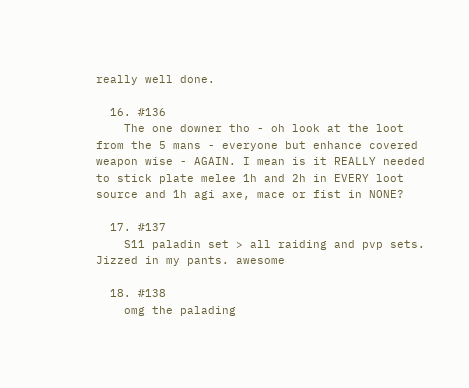really well done.

  16. #136
    The one downer tho - oh look at the loot from the 5 mans - everyone but enhance covered weapon wise - AGAIN. I mean is it REALLY needed to stick plate melee 1h and 2h in EVERY loot source and 1h agi axe, mace or fist in NONE?

  17. #137
    S11 paladin set > all raiding and pvp sets. Jizzed in my pants. awesome

  18. #138
    omg the palading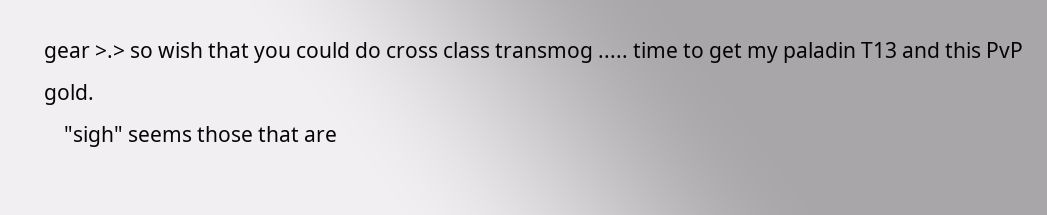gear >.> so wish that you could do cross class transmog ..... time to get my paladin T13 and this PvP gold.
    "sigh" seems those that are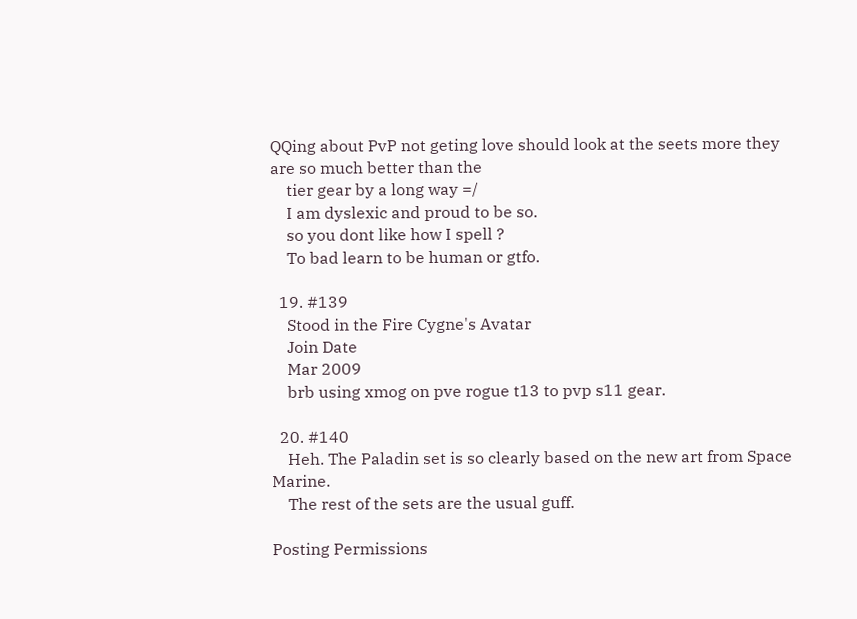QQing about PvP not geting love should look at the seets more they are so much better than the
    tier gear by a long way =/
    I am dyslexic and proud to be so.
    so you dont like how I spell ?
    To bad learn to be human or gtfo.

  19. #139
    Stood in the Fire Cygne's Avatar
    Join Date
    Mar 2009
    brb using xmog on pve rogue t13 to pvp s11 gear.

  20. #140
    Heh. The Paladin set is so clearly based on the new art from Space Marine.
    The rest of the sets are the usual guff.

Posting Permissions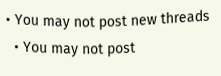• You may not post new threads
  • You may not post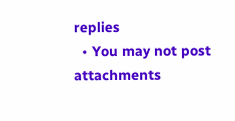replies
  • You may not post attachments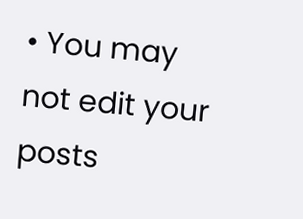• You may not edit your posts